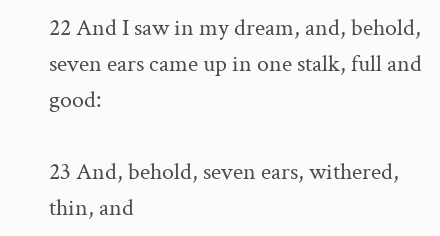22 And I saw in my dream, and, behold, seven ears came up in one stalk, full and good:

23 And, behold, seven ears, withered, thin, and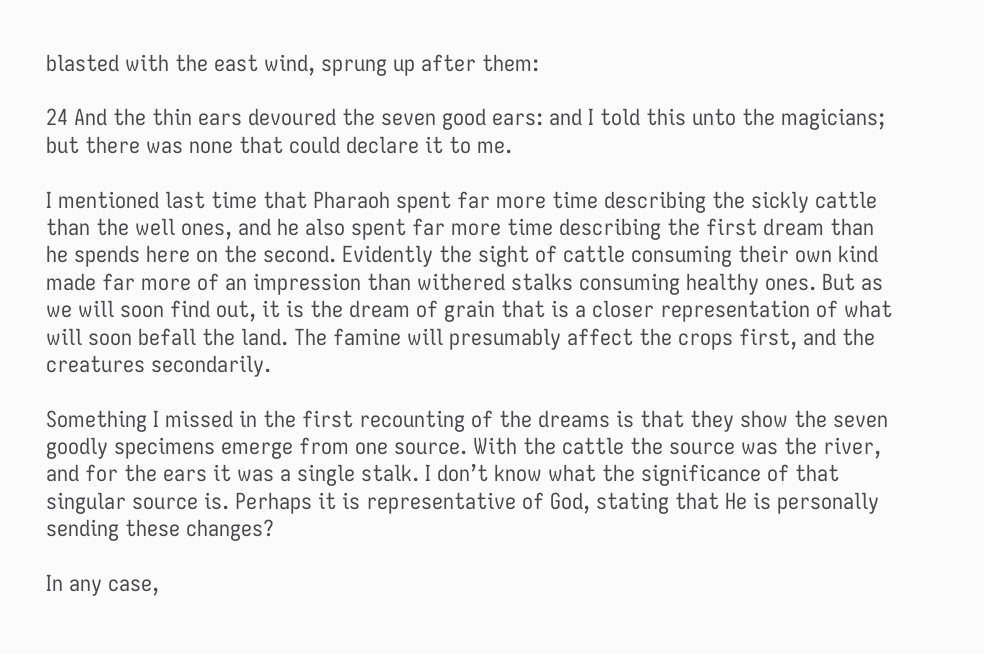blasted with the east wind, sprung up after them:

24 And the thin ears devoured the seven good ears: and I told this unto the magicians; but there was none that could declare it to me.

I mentioned last time that Pharaoh spent far more time describing the sickly cattle than the well ones, and he also spent far more time describing the first dream than he spends here on the second. Evidently the sight of cattle consuming their own kind made far more of an impression than withered stalks consuming healthy ones. But as we will soon find out, it is the dream of grain that is a closer representation of what will soon befall the land. The famine will presumably affect the crops first, and the creatures secondarily.

Something I missed in the first recounting of the dreams is that they show the seven goodly specimens emerge from one source. With the cattle the source was the river, and for the ears it was a single stalk. I don’t know what the significance of that singular source is. Perhaps it is representative of God, stating that He is personally sending these changes?

In any case,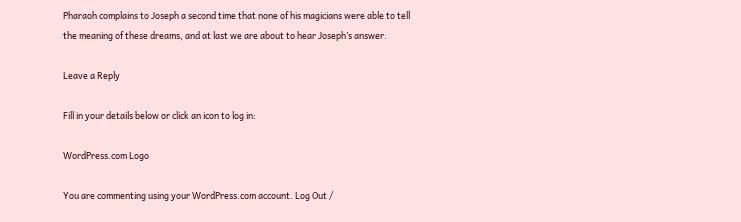Pharaoh complains to Joseph a second time that none of his magicians were able to tell the meaning of these dreams, and at last we are about to hear Joseph’s answer.

Leave a Reply

Fill in your details below or click an icon to log in:

WordPress.com Logo

You are commenting using your WordPress.com account. Log Out /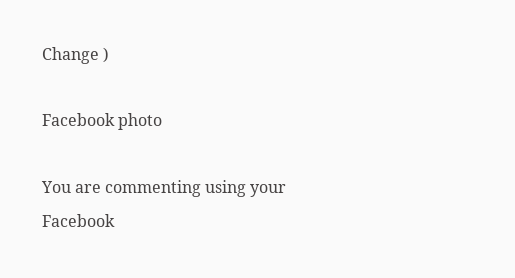Change )

Facebook photo

You are commenting using your Facebook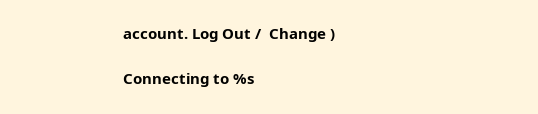account. Log Out /  Change )

Connecting to %s